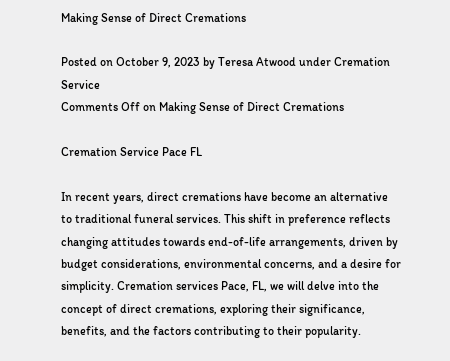Making Sense of Direct Cremations

Posted on October 9, 2023 by Teresa Atwood under Cremation Service
Comments Off on Making Sense of Direct Cremations

Cremation Service Pace FL

In recent years, direct cremations have become an alternative to traditional funeral services. This shift in preference reflects changing attitudes towards end-of-life arrangements, driven by budget considerations, environmental concerns, and a desire for simplicity. Cremation services Pace, FL, we will delve into the concept of direct cremations, exploring their significance, benefits, and the factors contributing to their popularity.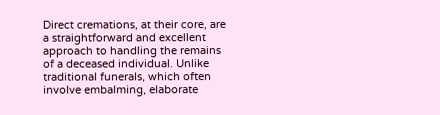Direct cremations, at their core, are a straightforward and excellent approach to handling the remains of a deceased individual. Unlike traditional funerals, which often involve embalming, elaborate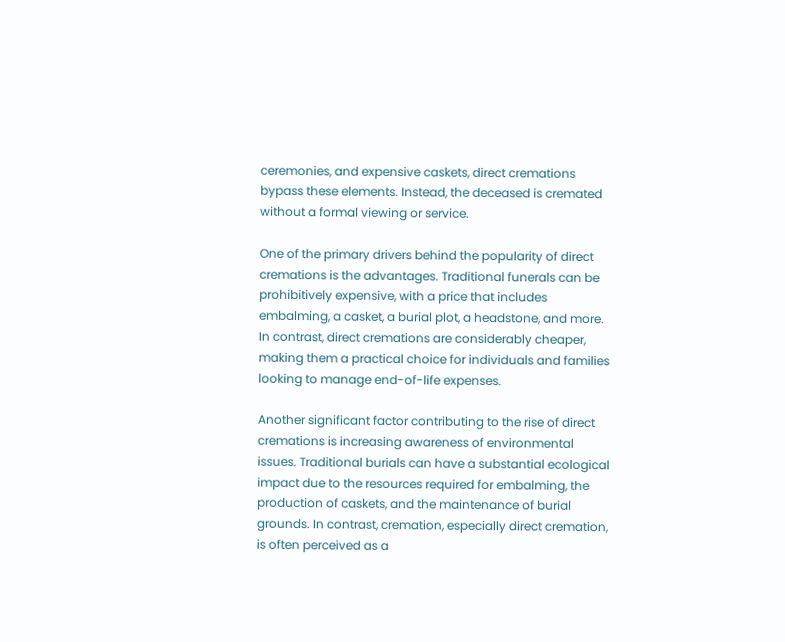ceremonies, and expensive caskets, direct cremations bypass these elements. Instead, the deceased is cremated without a formal viewing or service.

One of the primary drivers behind the popularity of direct cremations is the advantages. Traditional funerals can be prohibitively expensive, with a price that includes embalming, a casket, a burial plot, a headstone, and more. In contrast, direct cremations are considerably cheaper, making them a practical choice for individuals and families looking to manage end-of-life expenses.

Another significant factor contributing to the rise of direct cremations is increasing awareness of environmental issues. Traditional burials can have a substantial ecological impact due to the resources required for embalming, the production of caskets, and the maintenance of burial grounds. In contrast, cremation, especially direct cremation, is often perceived as a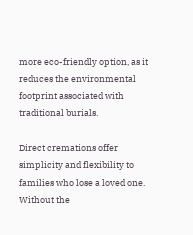more eco-friendly option, as it reduces the environmental footprint associated with traditional burials.

Direct cremations offer simplicity and flexibility to families who lose a loved one. Without the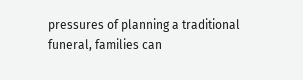pressures of planning a traditional funeral, families can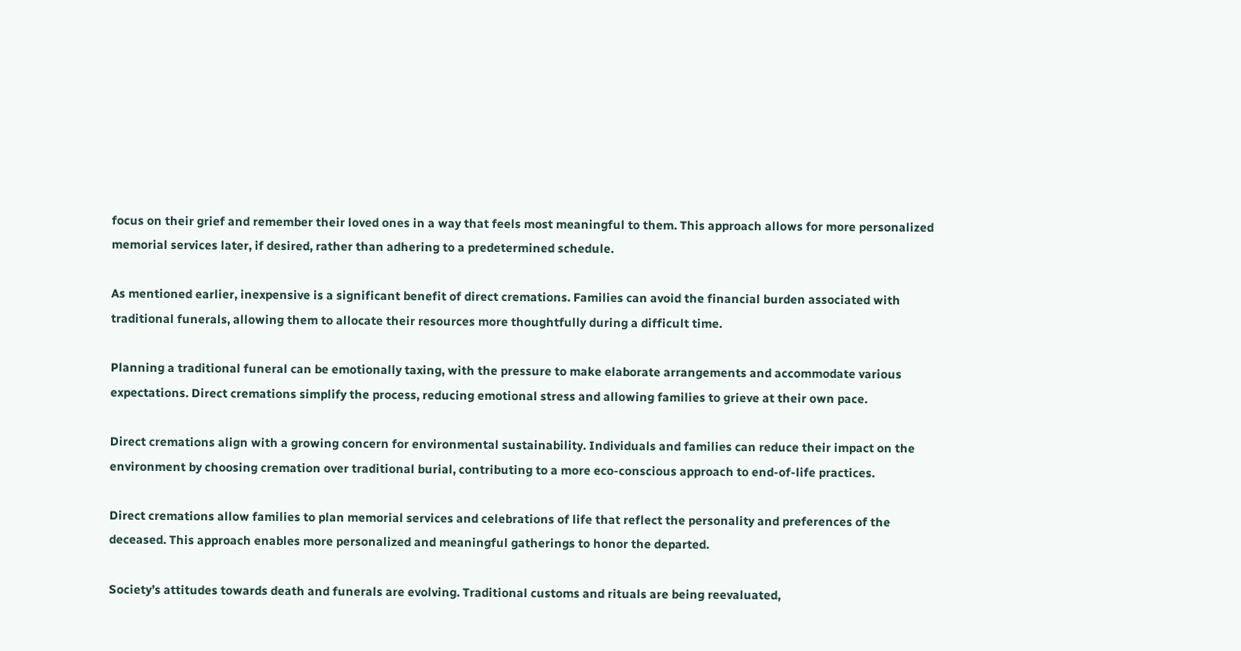focus on their grief and remember their loved ones in a way that feels most meaningful to them. This approach allows for more personalized memorial services later, if desired, rather than adhering to a predetermined schedule.

As mentioned earlier, inexpensive is a significant benefit of direct cremations. Families can avoid the financial burden associated with traditional funerals, allowing them to allocate their resources more thoughtfully during a difficult time.

Planning a traditional funeral can be emotionally taxing, with the pressure to make elaborate arrangements and accommodate various expectations. Direct cremations simplify the process, reducing emotional stress and allowing families to grieve at their own pace.

Direct cremations align with a growing concern for environmental sustainability. Individuals and families can reduce their impact on the environment by choosing cremation over traditional burial, contributing to a more eco-conscious approach to end-of-life practices.

Direct cremations allow families to plan memorial services and celebrations of life that reflect the personality and preferences of the deceased. This approach enables more personalized and meaningful gatherings to honor the departed.

Society’s attitudes towards death and funerals are evolving. Traditional customs and rituals are being reevaluated,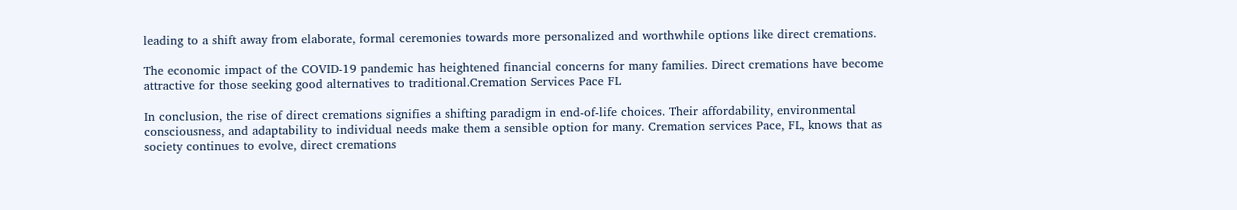leading to a shift away from elaborate, formal ceremonies towards more personalized and worthwhile options like direct cremations.

The economic impact of the COVID-19 pandemic has heightened financial concerns for many families. Direct cremations have become attractive for those seeking good alternatives to traditional.Cremation Services Pace FL

In conclusion, the rise of direct cremations signifies a shifting paradigm in end-of-life choices. Their affordability, environmental consciousness, and adaptability to individual needs make them a sensible option for many. Cremation services Pace, FL, knows that as society continues to evolve, direct cremations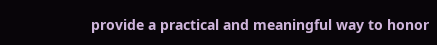provide a practical and meaningful way to honor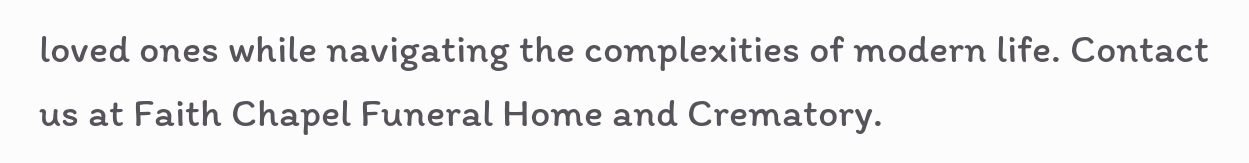loved ones while navigating the complexities of modern life. Contact us at Faith Chapel Funeral Home and Crematory.